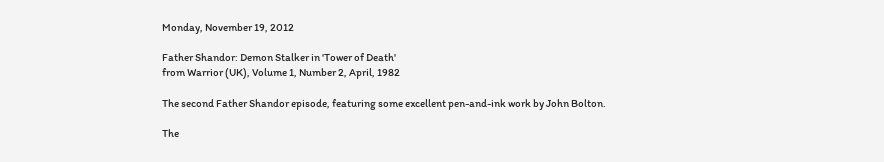Monday, November 19, 2012

Father Shandor: Demon Stalker in 'Tower of Death'
from Warrior (UK), Volume 1, Number 2, April, 1982

The second Father Shandor episode, featuring some excellent pen-and-ink work by John Bolton.

The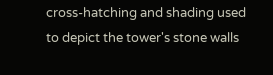cross-hatching and shading used to depict the tower's stone walls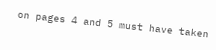on pages 4 and 5 must have taken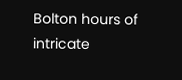Bolton hours of intricate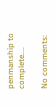penmanship to complete....

No comments: